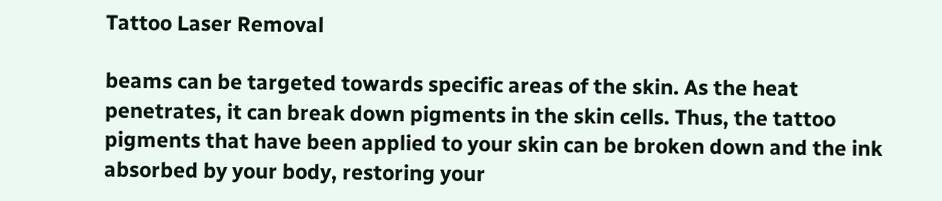Tattoo Laser Removal

beams can be targeted towards specific areas of the skin. As the heat
penetrates, it can break down pigments in the skin cells. Thus, the tattoo
pigments that have been applied to your skin can be broken down and the ink
absorbed by your body, restoring your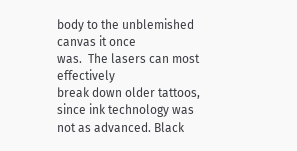body to the unblemished canvas it once
was.  The lasers can most effectively
break down older tattoos, since ink technology was not as advanced. Black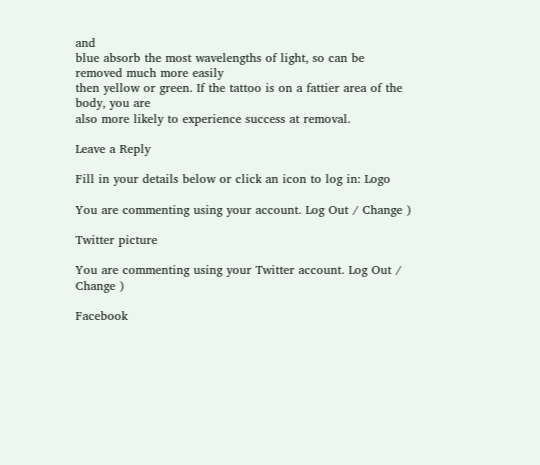and
blue absorb the most wavelengths of light, so can be removed much more easily
then yellow or green. If the tattoo is on a fattier area of the body, you are
also more likely to experience success at removal.

Leave a Reply

Fill in your details below or click an icon to log in: Logo

You are commenting using your account. Log Out / Change )

Twitter picture

You are commenting using your Twitter account. Log Out / Change )

Facebook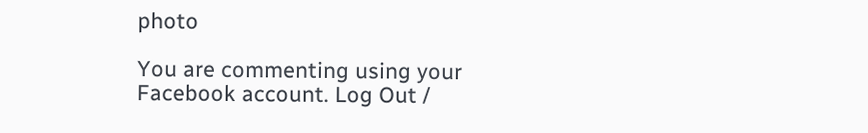photo

You are commenting using your Facebook account. Log Out /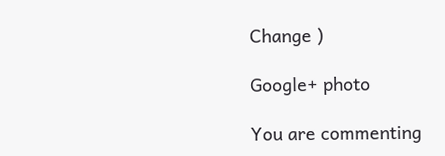Change )

Google+ photo

You are commenting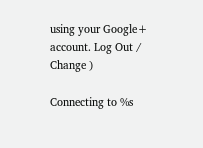using your Google+ account. Log Out / Change )

Connecting to %s